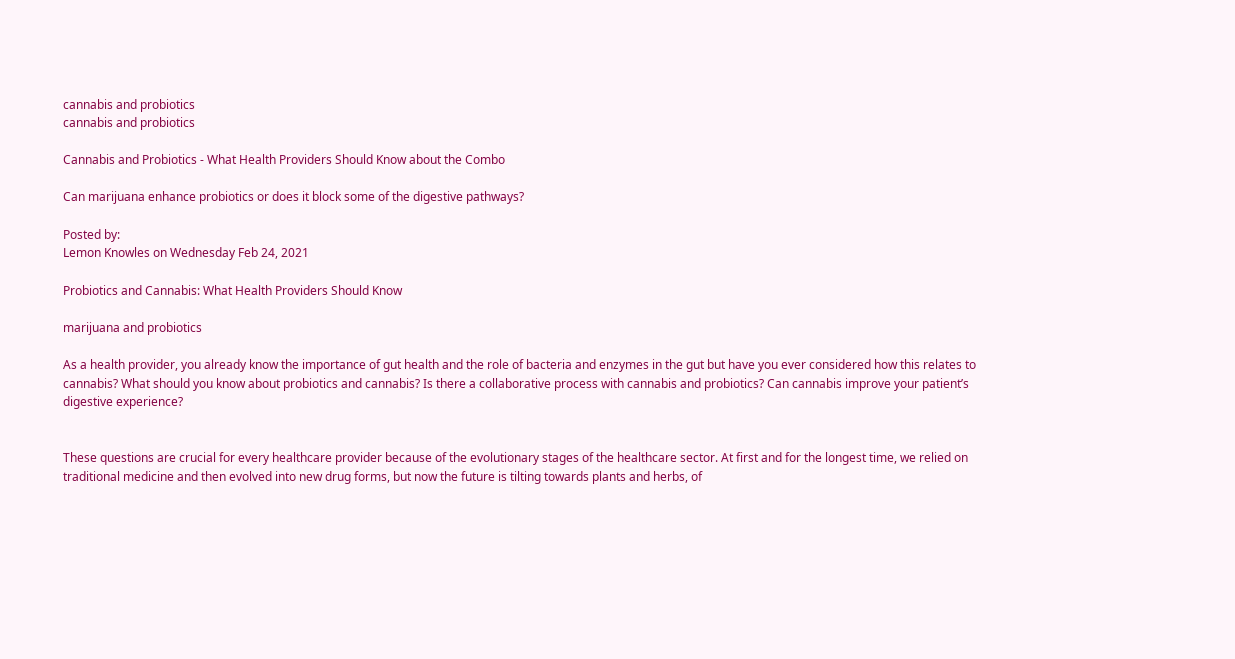cannabis and probiotics
cannabis and probiotics

Cannabis and Probiotics - What Health Providers Should Know about the Combo

Can marijuana enhance probiotics or does it block some of the digestive pathways?

Posted by:
Lemon Knowles on Wednesday Feb 24, 2021

Probiotics and Cannabis: What Health Providers Should Know

marijuana and probiotics

As a health provider, you already know the importance of gut health and the role of bacteria and enzymes in the gut but have you ever considered how this relates to cannabis? What should you know about probiotics and cannabis? Is there a collaborative process with cannabis and probiotics? Can cannabis improve your patient’s digestive experience?


These questions are crucial for every healthcare provider because of the evolutionary stages of the healthcare sector. At first and for the longest time, we relied on traditional medicine and then evolved into new drug forms, but now the future is tilting towards plants and herbs, of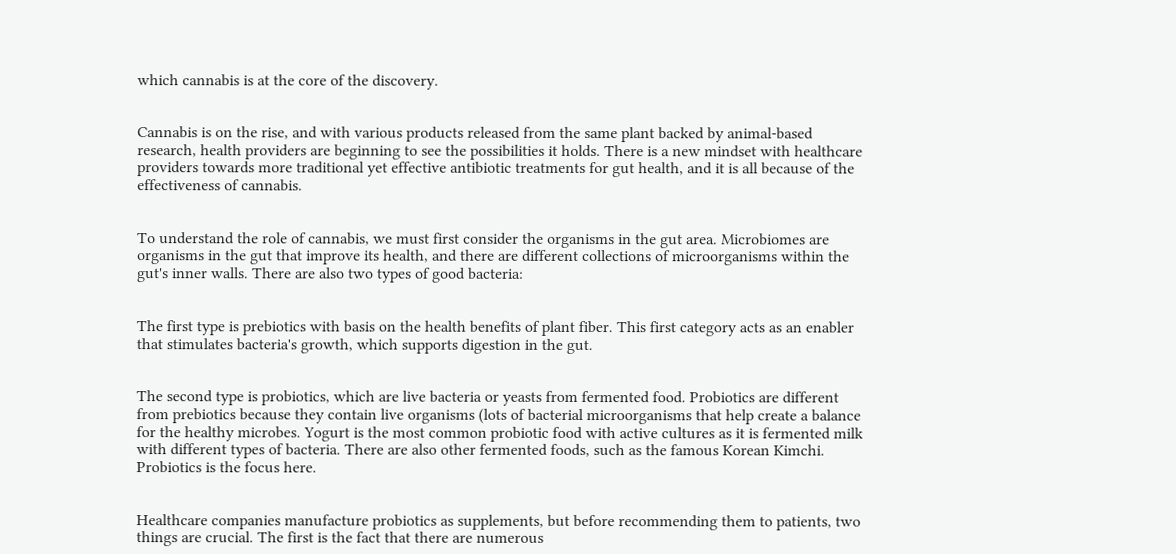which cannabis is at the core of the discovery.


Cannabis is on the rise, and with various products released from the same plant backed by animal-based research, health providers are beginning to see the possibilities it holds. There is a new mindset with healthcare providers towards more traditional yet effective antibiotic treatments for gut health, and it is all because of the effectiveness of cannabis.


To understand the role of cannabis, we must first consider the organisms in the gut area. Microbiomes are organisms in the gut that improve its health, and there are different collections of microorganisms within the gut's inner walls. There are also two types of good bacteria:


The first type is prebiotics with basis on the health benefits of plant fiber. This first category acts as an enabler that stimulates bacteria's growth, which supports digestion in the gut.


The second type is probiotics, which are live bacteria or yeasts from fermented food. Probiotics are different from prebiotics because they contain live organisms (lots of bacterial microorganisms that help create a balance for the healthy microbes. Yogurt is the most common probiotic food with active cultures as it is fermented milk with different types of bacteria. There are also other fermented foods, such as the famous Korean Kimchi. Probiotics is the focus here.


Healthcare companies manufacture probiotics as supplements, but before recommending them to patients, two things are crucial. The first is the fact that there are numerous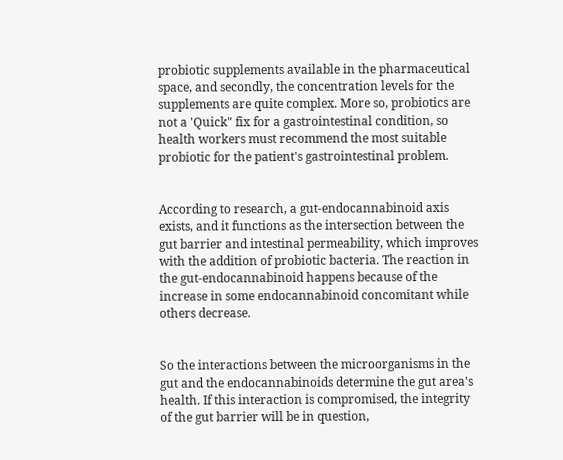probiotic supplements available in the pharmaceutical space, and secondly, the concentration levels for the supplements are quite complex. More so, probiotics are not a 'Quick" fix for a gastrointestinal condition, so health workers must recommend the most suitable probiotic for the patient's gastrointestinal problem.


According to research, a gut-endocannabinoid axis exists, and it functions as the intersection between the gut barrier and intestinal permeability, which improves with the addition of probiotic bacteria. The reaction in the gut-endocannabinoid happens because of the increase in some endocannabinoid concomitant while others decrease.


So the interactions between the microorganisms in the gut and the endocannabinoids determine the gut area's health. If this interaction is compromised, the integrity of the gut barrier will be in question,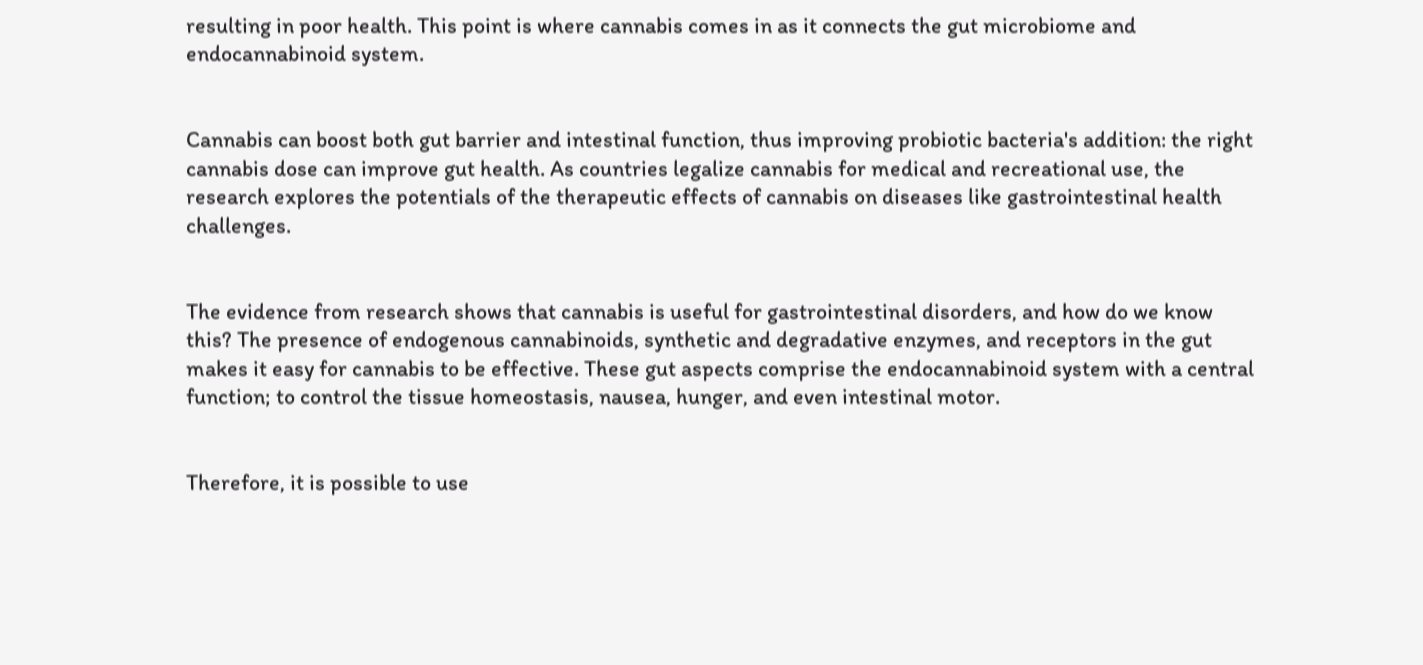resulting in poor health. This point is where cannabis comes in as it connects the gut microbiome and endocannabinoid system.


Cannabis can boost both gut barrier and intestinal function, thus improving probiotic bacteria's addition: the right cannabis dose can improve gut health. As countries legalize cannabis for medical and recreational use, the research explores the potentials of the therapeutic effects of cannabis on diseases like gastrointestinal health challenges.


The evidence from research shows that cannabis is useful for gastrointestinal disorders, and how do we know this? The presence of endogenous cannabinoids, synthetic and degradative enzymes, and receptors in the gut makes it easy for cannabis to be effective. These gut aspects comprise the endocannabinoid system with a central function; to control the tissue homeostasis, nausea, hunger, and even intestinal motor.


Therefore, it is possible to use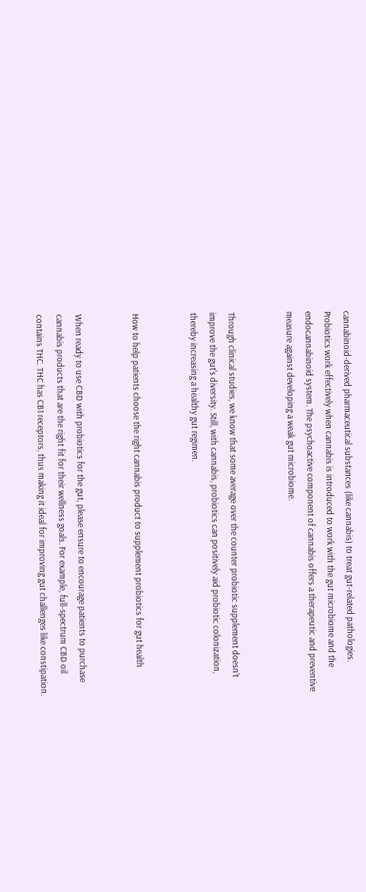cannabinoid-derived pharmaceutical substances (like cannabis) to treat gut-related pathologies. Probiotics work effectively when cannabis is introduced to work with the gut microbiome and the endocannabinoid system. The psychoactive component of cannabis offers a therapeutic and preventive measure against developing a weak gut microbiome.


Through clinical studies, we know that some average over the counter probiotic supplement doesn't improve the gut's diversity. Still, with cannabis, probiotics can positively aid probiotic colonization, thereby increasing a healthy gut regimen.


How to help patients choose the right cannabis product to supplement probiotics for gut health


When ready to use CBD with probiotics for the gut, please ensure to encourage patients to purchase cannabis products that are the right fit for their wellness goals. For example, full-spectrum CBD oil contains THC. THC has CB1 receptors, thus making it ideal for improving gut challenges like constipation.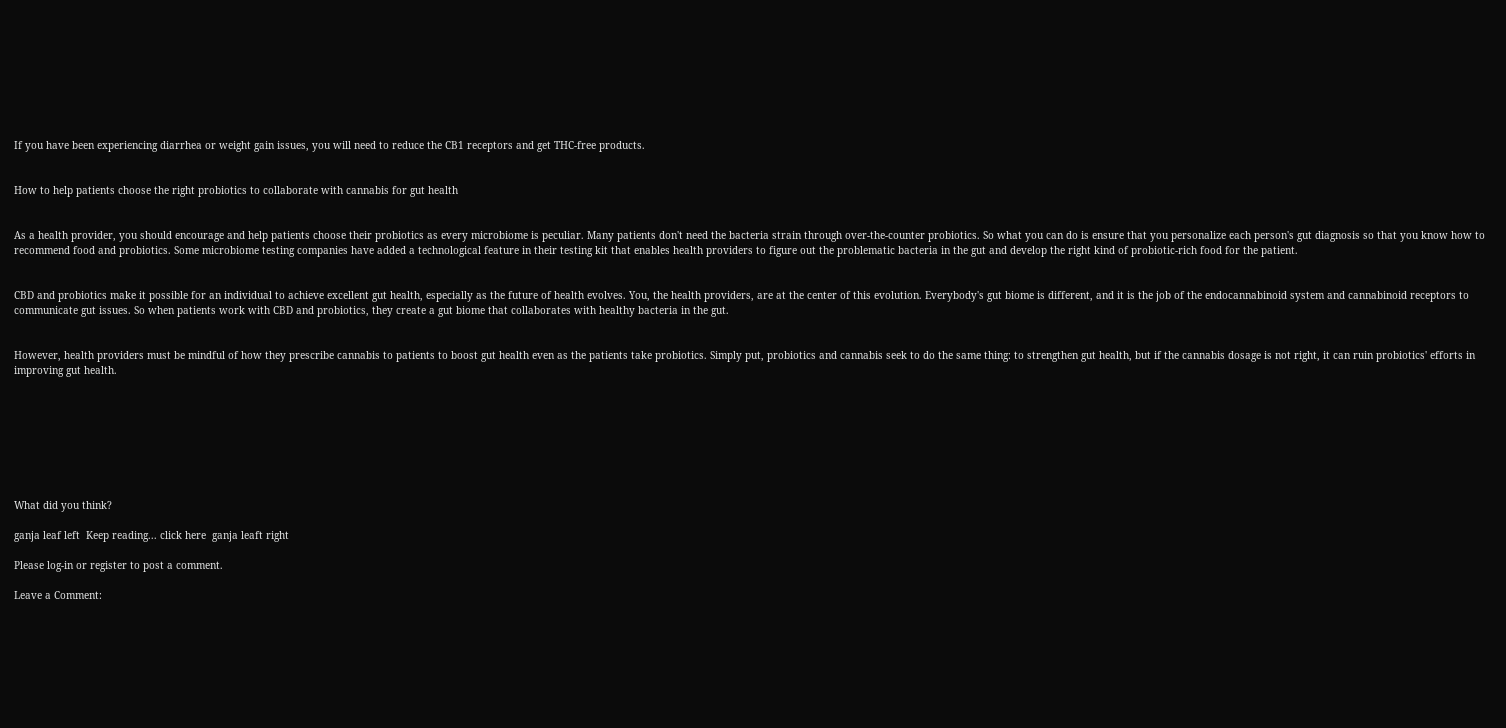If you have been experiencing diarrhea or weight gain issues, you will need to reduce the CB1 receptors and get THC-free products.


How to help patients choose the right probiotics to collaborate with cannabis for gut health


As a health provider, you should encourage and help patients choose their probiotics as every microbiome is peculiar. Many patients don't need the bacteria strain through over-the-counter probiotics. So what you can do is ensure that you personalize each person's gut diagnosis so that you know how to recommend food and probiotics. Some microbiome testing companies have added a technological feature in their testing kit that enables health providers to figure out the problematic bacteria in the gut and develop the right kind of probiotic-rich food for the patient.


CBD and probiotics make it possible for an individual to achieve excellent gut health, especially as the future of health evolves. You, the health providers, are at the center of this evolution. Everybody's gut biome is different, and it is the job of the endocannabinoid system and cannabinoid receptors to communicate gut issues. So when patients work with CBD and probiotics, they create a gut biome that collaborates with healthy bacteria in the gut.


However, health providers must be mindful of how they prescribe cannabis to patients to boost gut health even as the patients take probiotics. Simply put, probiotics and cannabis seek to do the same thing: to strengthen gut health, but if the cannabis dosage is not right, it can ruin probiotics' efforts in improving gut health.








What did you think?

ganja leaf left  Keep reading... click here  ganja leaft right

Please log-in or register to post a comment.

Leave a Comment: